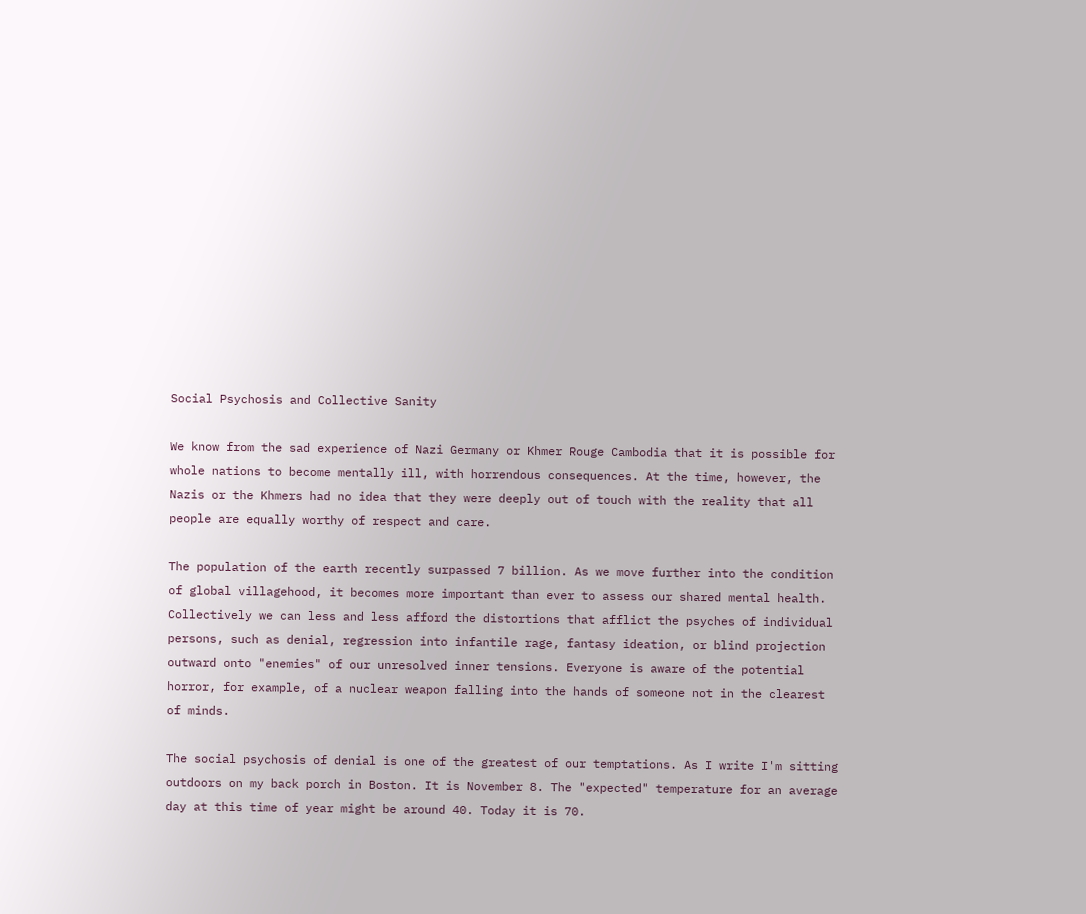Social Psychosis and Collective Sanity

We know from the sad experience of Nazi Germany or Khmer Rouge Cambodia that it is possible for whole nations to become mentally ill, with horrendous consequences. At the time, however, the Nazis or the Khmers had no idea that they were deeply out of touch with the reality that all people are equally worthy of respect and care.

The population of the earth recently surpassed 7 billion. As we move further into the condition of global villagehood, it becomes more important than ever to assess our shared mental health. Collectively we can less and less afford the distortions that afflict the psyches of individual persons, such as denial, regression into infantile rage, fantasy ideation, or blind projection outward onto "enemies" of our unresolved inner tensions. Everyone is aware of the potential horror, for example, of a nuclear weapon falling into the hands of someone not in the clearest of minds.

The social psychosis of denial is one of the greatest of our temptations. As I write I'm sitting outdoors on my back porch in Boston. It is November 8. The "expected" temperature for an average day at this time of year might be around 40. Today it is 70.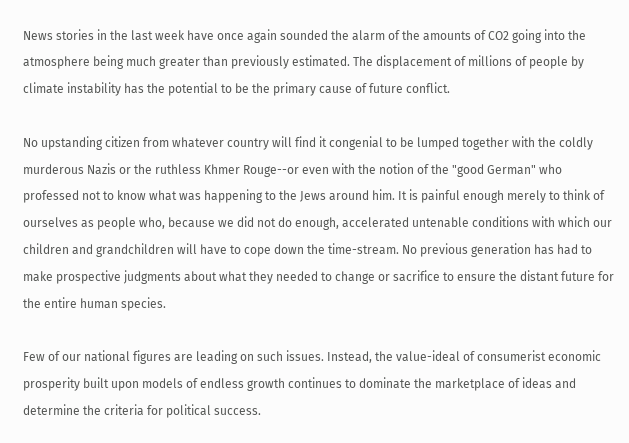News stories in the last week have once again sounded the alarm of the amounts of CO2 going into the atmosphere being much greater than previously estimated. The displacement of millions of people by climate instability has the potential to be the primary cause of future conflict.

No upstanding citizen from whatever country will find it congenial to be lumped together with the coldly murderous Nazis or the ruthless Khmer Rouge--or even with the notion of the "good German" who professed not to know what was happening to the Jews around him. It is painful enough merely to think of ourselves as people who, because we did not do enough, accelerated untenable conditions with which our children and grandchildren will have to cope down the time-stream. No previous generation has had to make prospective judgments about what they needed to change or sacrifice to ensure the distant future for the entire human species.

Few of our national figures are leading on such issues. Instead, the value-ideal of consumerist economic prosperity built upon models of endless growth continues to dominate the marketplace of ideas and determine the criteria for political success.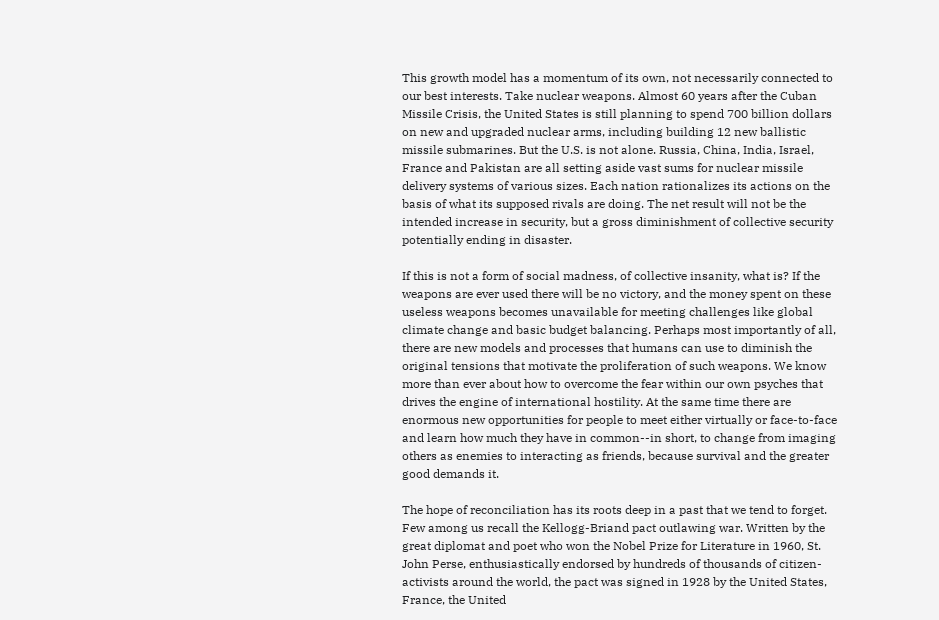This growth model has a momentum of its own, not necessarily connected to our best interests. Take nuclear weapons. Almost 60 years after the Cuban Missile Crisis, the United States is still planning to spend 700 billion dollars on new and upgraded nuclear arms, including building 12 new ballistic missile submarines. But the U.S. is not alone. Russia, China, India, Israel, France and Pakistan are all setting aside vast sums for nuclear missile delivery systems of various sizes. Each nation rationalizes its actions on the basis of what its supposed rivals are doing. The net result will not be the intended increase in security, but a gross diminishment of collective security potentially ending in disaster.

If this is not a form of social madness, of collective insanity, what is? If the weapons are ever used there will be no victory, and the money spent on these useless weapons becomes unavailable for meeting challenges like global climate change and basic budget balancing. Perhaps most importantly of all, there are new models and processes that humans can use to diminish the original tensions that motivate the proliferation of such weapons. We know more than ever about how to overcome the fear within our own psyches that drives the engine of international hostility. At the same time there are enormous new opportunities for people to meet either virtually or face-to-face and learn how much they have in common--in short, to change from imaging others as enemies to interacting as friends, because survival and the greater good demands it.

The hope of reconciliation has its roots deep in a past that we tend to forget. Few among us recall the Kellogg-Briand pact outlawing war. Written by the great diplomat and poet who won the Nobel Prize for Literature in 1960, St. John Perse, enthusiastically endorsed by hundreds of thousands of citizen-activists around the world, the pact was signed in 1928 by the United States, France, the United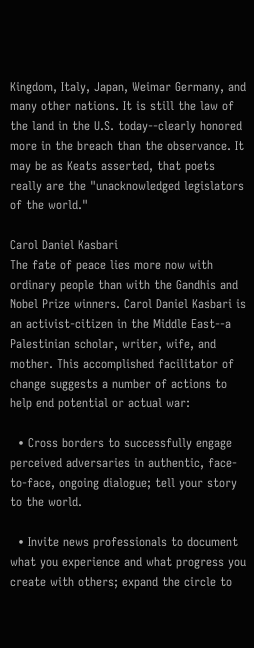Kingdom, Italy, Japan, Weimar Germany, and many other nations. It is still the law of the land in the U.S. today--clearly honored more in the breach than the observance. It may be as Keats asserted, that poets really are the "unacknowledged legislators of the world."

Carol Daniel Kasbari
The fate of peace lies more now with ordinary people than with the Gandhis and Nobel Prize winners. Carol Daniel Kasbari is an activist-citizen in the Middle East--a Palestinian scholar, writer, wife, and mother. This accomplished facilitator of change suggests a number of actions to help end potential or actual war:

  • Cross borders to successfully engage perceived adversaries in authentic, face-to-face, ongoing dialogue; tell your story to the world.

  • Invite news professionals to document what you experience and what progress you create with others; expand the circle to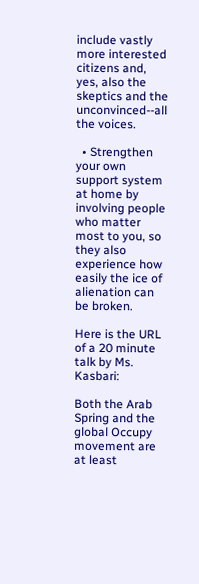include vastly more interested citizens and, yes, also the skeptics and the unconvinced--all the voices.

  • Strengthen your own support system at home by involving people who matter most to you, so they also experience how easily the ice of alienation can be broken.

Here is the URL of a 20 minute talk by Ms. Kasbari:

Both the Arab Spring and the global Occupy movement are at least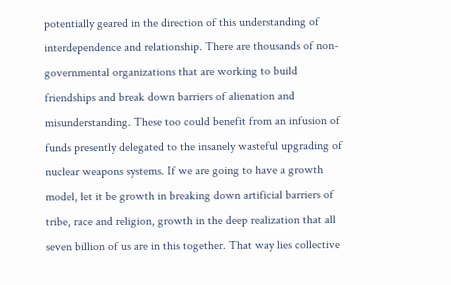potentially geared in the direction of this understanding of interdependence and relationship. There are thousands of non-governmental organizations that are working to build friendships and break down barriers of alienation and misunderstanding. These too could benefit from an infusion of funds presently delegated to the insanely wasteful upgrading of nuclear weapons systems. If we are going to have a growth model, let it be growth in breaking down artificial barriers of tribe, race and religion, growth in the deep realization that all seven billion of us are in this together. That way lies collective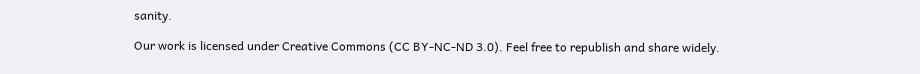sanity.

Our work is licensed under Creative Commons (CC BY-NC-ND 3.0). Feel free to republish and share widely.